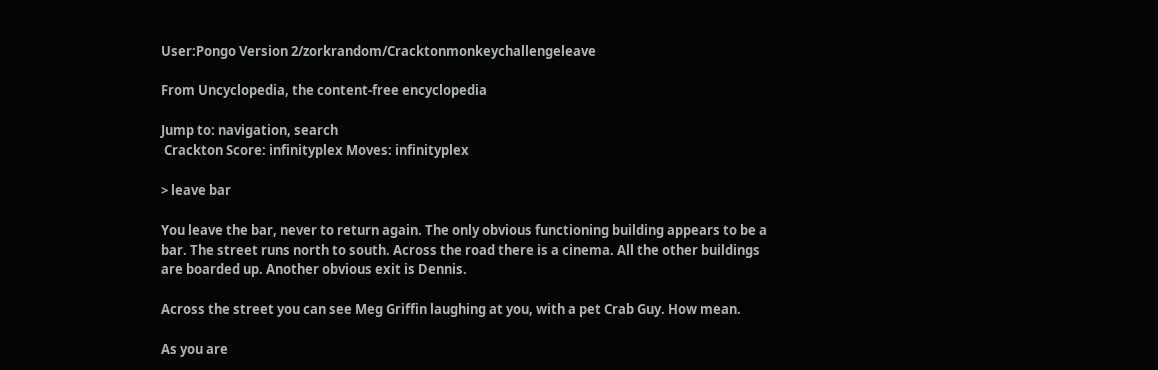User:Pongo Version 2/zorkrandom/Cracktonmonkeychallengeleave

From Uncyclopedia, the content-free encyclopedia

Jump to: navigation, search
 Crackton Score: infinityplex Moves: infinityplex

> leave bar

You leave the bar, never to return again. The only obvious functioning building appears to be a bar. The street runs north to south. Across the road there is a cinema. All the other buildings are boarded up. Another obvious exit is Dennis.

Across the street you can see Meg Griffin laughing at you, with a pet Crab Guy. How mean.

As you are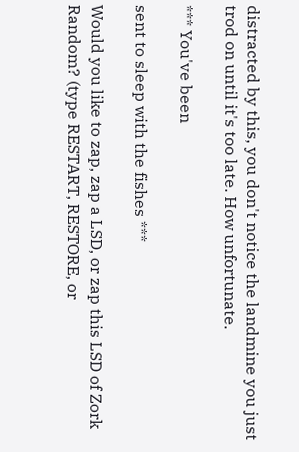distracted by this, you don't notice the landmine you just trod on until it's too late. How unfortunate.

*** You've been

sent to sleep with the fishes ***

Would you like to zap, zap a LSD, or zap this LSD of Zork Random? (type RESTART, RESTORE, or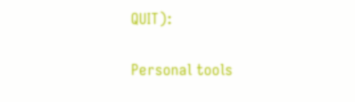QUIT):

Personal tools